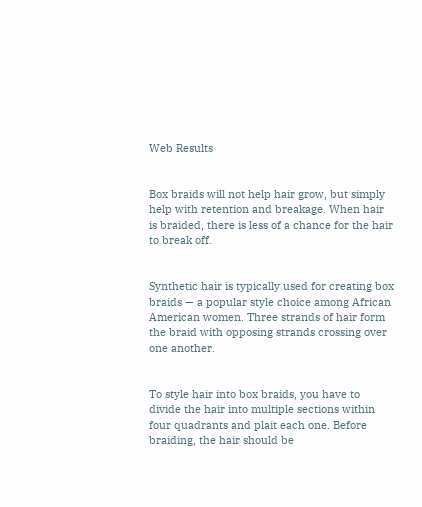Web Results


Box braids will not help hair grow, but simply help with retention and breakage. When hair is braided, there is less of a chance for the hair to break off.


Synthetic hair is typically used for creating box braids — a popular style choice among African American women. Three strands of hair form the braid with opposing strands crossing over one another.


To style hair into box braids, you have to divide the hair into multiple sections within four quadrants and plait each one. Before braiding, the hair should be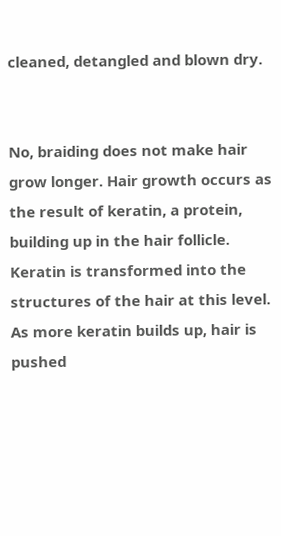cleaned, detangled and blown dry.


No, braiding does not make hair grow longer. Hair growth occurs as the result of keratin, a protein, building up in the hair follicle. Keratin is transformed into the structures of the hair at this level. As more keratin builds up, hair is pushed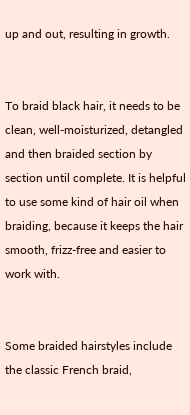up and out, resulting in growth.


To braid black hair, it needs to be clean, well-moisturized, detangled and then braided section by section until complete. It is helpful to use some kind of hair oil when braiding, because it keeps the hair smooth, frizz-free and easier to work with.


Some braided hairstyles include the classic French braid,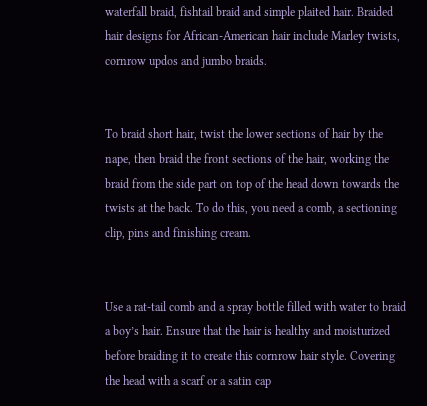waterfall braid, fishtail braid and simple plaited hair. Braided hair designs for African-American hair include Marley twists, cornrow updos and jumbo braids.


To braid short hair, twist the lower sections of hair by the nape, then braid the front sections of the hair, working the braid from the side part on top of the head down towards the twists at the back. To do this, you need a comb, a sectioning clip, pins and finishing cream.


Use a rat-tail comb and a spray bottle filled with water to braid a boy’s hair. Ensure that the hair is healthy and moisturized before braiding it to create this cornrow hair style. Covering the head with a scarf or a satin cap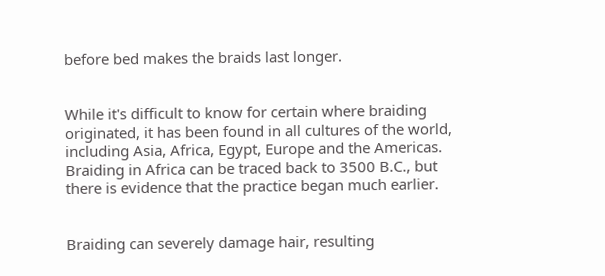before bed makes the braids last longer.


While it's difficult to know for certain where braiding originated, it has been found in all cultures of the world, including Asia, Africa, Egypt, Europe and the Americas. Braiding in Africa can be traced back to 3500 B.C., but there is evidence that the practice began much earlier.


Braiding can severely damage hair, resulting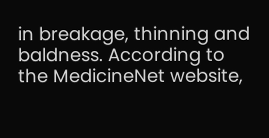in breakage, thinning and baldness. According to the MedicineNet website,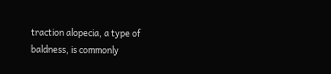traction alopecia, a type of baldness, is commonly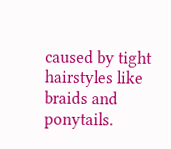caused by tight hairstyles like braids and ponytails.